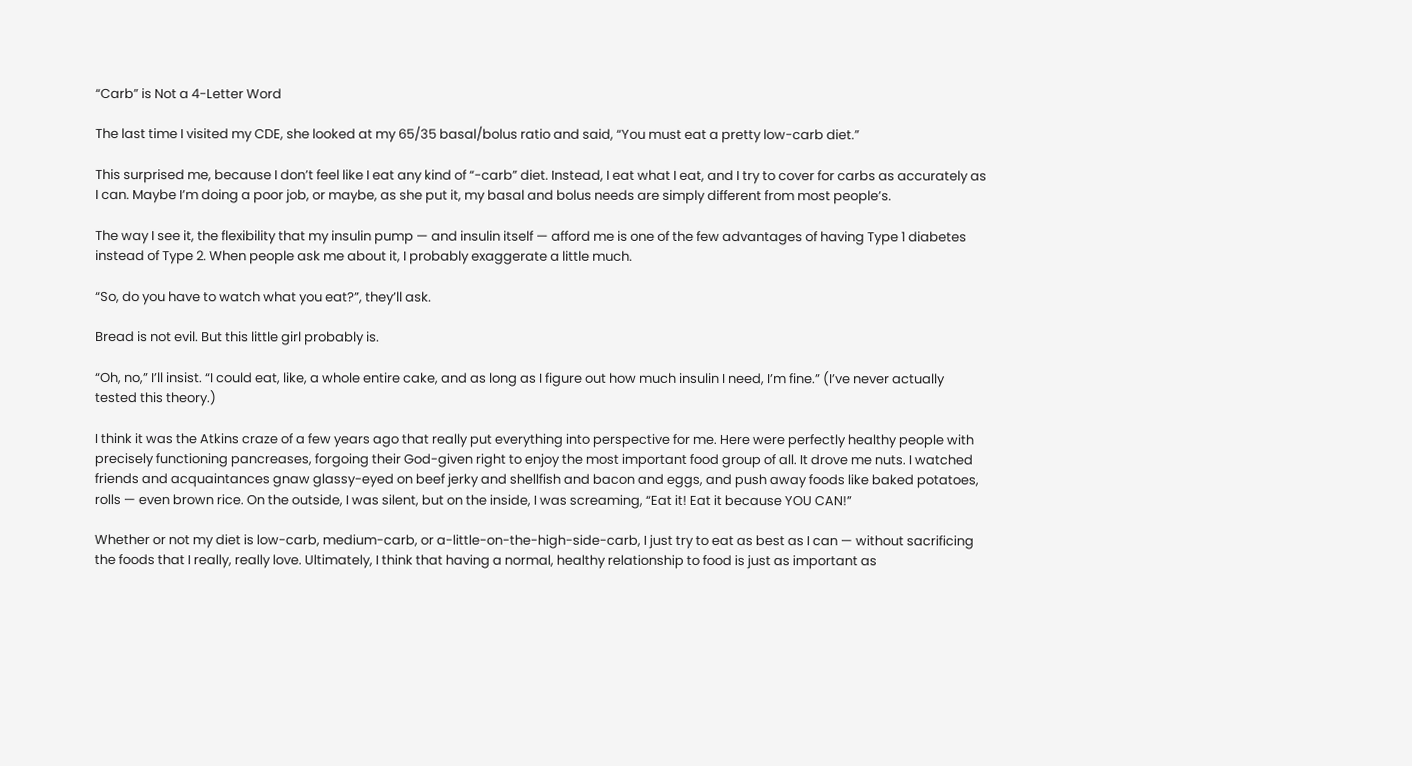“Carb” is Not a 4-Letter Word

The last time I visited my CDE, she looked at my 65/35 basal/bolus ratio and said, “You must eat a pretty low-carb diet.”

This surprised me, because I don’t feel like I eat any kind of “-carb” diet. Instead, I eat what I eat, and I try to cover for carbs as accurately as I can. Maybe I’m doing a poor job, or maybe, as she put it, my basal and bolus needs are simply different from most people’s.

The way I see it, the flexibility that my insulin pump — and insulin itself — afford me is one of the few advantages of having Type 1 diabetes instead of Type 2. When people ask me about it, I probably exaggerate a little much.

“So, do you have to watch what you eat?”, they’ll ask.

Bread is not evil. But this little girl probably is.

“Oh, no,” I’ll insist. “I could eat, like, a whole entire cake, and as long as I figure out how much insulin I need, I’m fine.” (I’ve never actually tested this theory.)

I think it was the Atkins craze of a few years ago that really put everything into perspective for me. Here were perfectly healthy people with precisely functioning pancreases, forgoing their God-given right to enjoy the most important food group of all. It drove me nuts. I watched friends and acquaintances gnaw glassy-eyed on beef jerky and shellfish and bacon and eggs, and push away foods like baked potatoes, rolls — even brown rice. On the outside, I was silent, but on the inside, I was screaming, “Eat it! Eat it because YOU CAN!”

Whether or not my diet is low-carb, medium-carb, or a-little-on-the-high-side-carb, I just try to eat as best as I can — without sacrificing the foods that I really, really love. Ultimately, I think that having a normal, healthy relationship to food is just as important as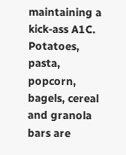maintaining a kick-ass A1C. Potatoes, pasta, popcorn, bagels, cereal and granola bars are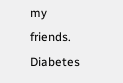my friends. Diabetes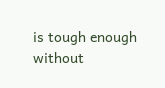is tough enough without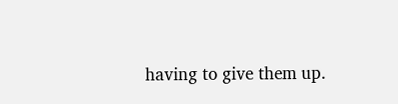having to give them up.